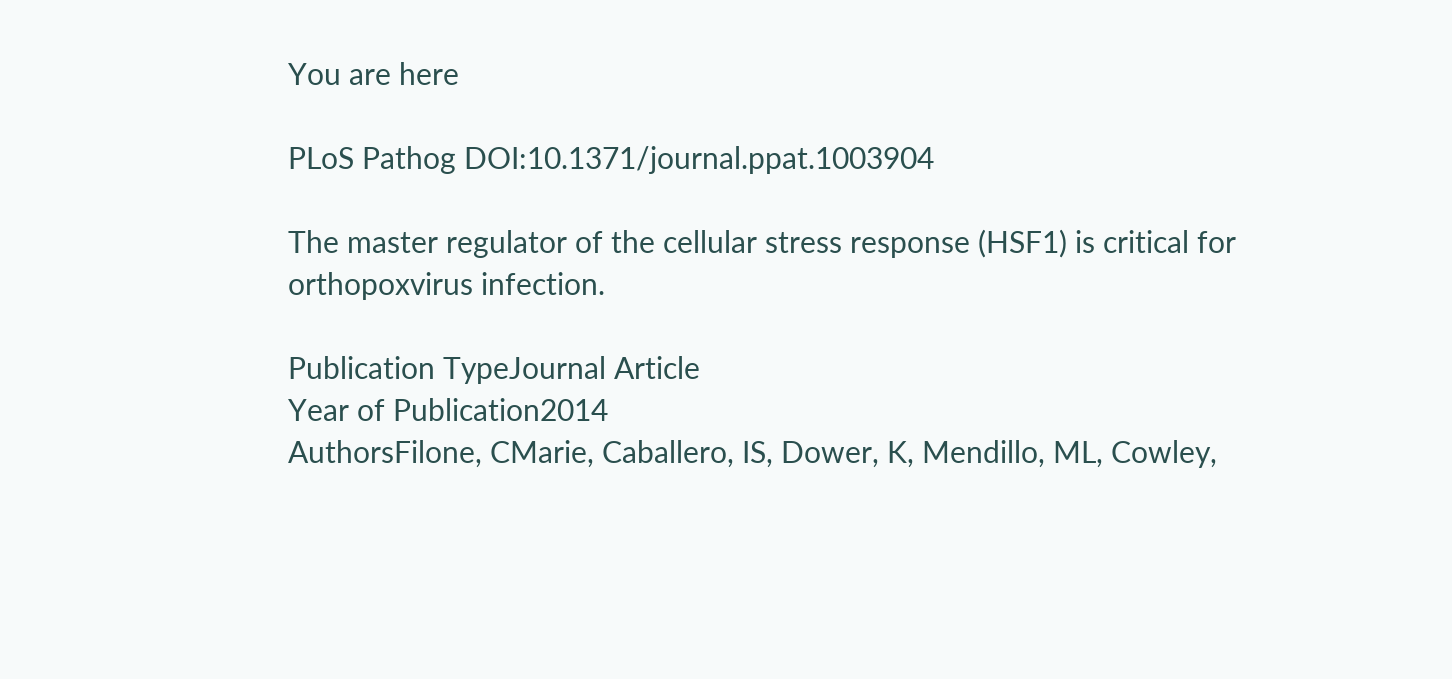You are here

PLoS Pathog DOI:10.1371/journal.ppat.1003904

The master regulator of the cellular stress response (HSF1) is critical for orthopoxvirus infection.

Publication TypeJournal Article
Year of Publication2014
AuthorsFilone, CMarie, Caballero, IS, Dower, K, Mendillo, ML, Cowley,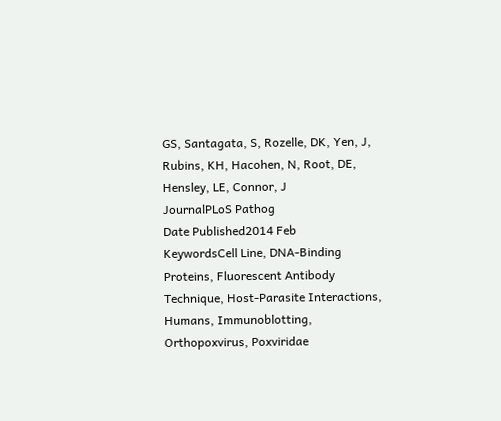GS, Santagata, S, Rozelle, DK, Yen, J, Rubins, KH, Hacohen, N, Root, DE, Hensley, LE, Connor, J
JournalPLoS Pathog
Date Published2014 Feb
KeywordsCell Line, DNA-Binding Proteins, Fluorescent Antibody Technique, Host-Parasite Interactions, Humans, Immunoblotting, Orthopoxvirus, Poxviridae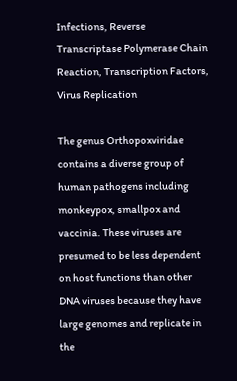Infections, Reverse Transcriptase Polymerase Chain Reaction, Transcription Factors, Virus Replication

The genus Orthopoxviridae contains a diverse group of human pathogens including monkeypox, smallpox and vaccinia. These viruses are presumed to be less dependent on host functions than other DNA viruses because they have large genomes and replicate in the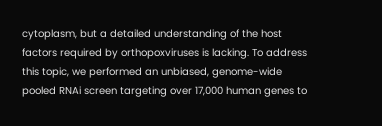cytoplasm, but a detailed understanding of the host factors required by orthopoxviruses is lacking. To address this topic, we performed an unbiased, genome-wide pooled RNAi screen targeting over 17,000 human genes to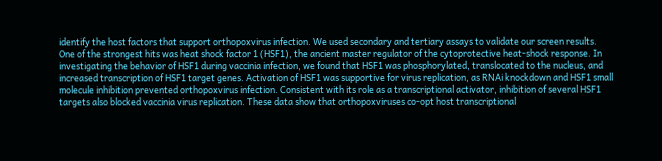identify the host factors that support orthopoxvirus infection. We used secondary and tertiary assays to validate our screen results. One of the strongest hits was heat shock factor 1 (HSF1), the ancient master regulator of the cytoprotective heat-shock response. In investigating the behavior of HSF1 during vaccinia infection, we found that HSF1 was phosphorylated, translocated to the nucleus, and increased transcription of HSF1 target genes. Activation of HSF1 was supportive for virus replication, as RNAi knockdown and HSF1 small molecule inhibition prevented orthopoxvirus infection. Consistent with its role as a transcriptional activator, inhibition of several HSF1 targets also blocked vaccinia virus replication. These data show that orthopoxviruses co-opt host transcriptional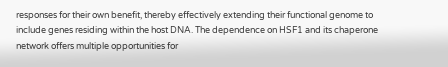responses for their own benefit, thereby effectively extending their functional genome to include genes residing within the host DNA. The dependence on HSF1 and its chaperone network offers multiple opportunities for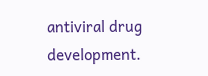antiviral drug development.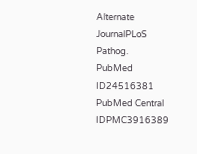Alternate JournalPLoS Pathog.
PubMed ID24516381
PubMed Central IDPMC3916389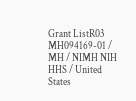Grant ListR03 MH094169-01 / MH / NIMH NIH HHS / United States